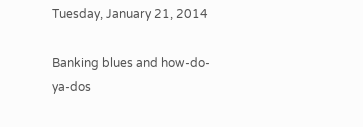Tuesday, January 21, 2014

Banking blues and how-do-ya-dos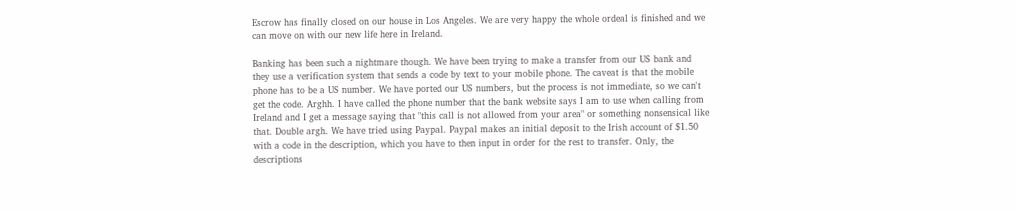Escrow has finally closed on our house in Los Angeles. We are very happy the whole ordeal is finished and we can move on with our new life here in Ireland.

Banking has been such a nightmare though. We have been trying to make a transfer from our US bank and they use a verification system that sends a code by text to your mobile phone. The caveat is that the mobile phone has to be a US number. We have ported our US numbers, but the process is not immediate, so we can't get the code. Arghh. I have called the phone number that the bank website says I am to use when calling from Ireland and I get a message saying that "this call is not allowed from your area" or something nonsensical like that. Double argh. We have tried using Paypal. Paypal makes an initial deposit to the Irish account of $1.50 with a code in the description, which you have to then input in order for the rest to transfer. Only, the descriptions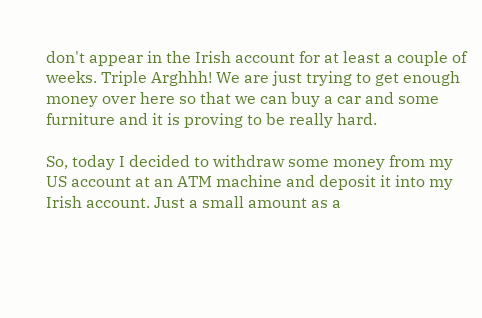don't appear in the Irish account for at least a couple of weeks. Triple Arghhh! We are just trying to get enough money over here so that we can buy a car and some furniture and it is proving to be really hard.

So, today I decided to withdraw some money from my US account at an ATM machine and deposit it into my Irish account. Just a small amount as a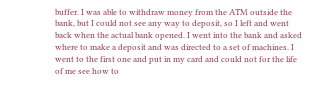buffer. I was able to withdraw money from the ATM outside the bank, but I could not see any way to deposit, so I left and went back when the actual bank opened. I went into the bank and asked where to make a deposit and was directed to a set of machines. I went to the first one and put in my card and could not for the life of me see how to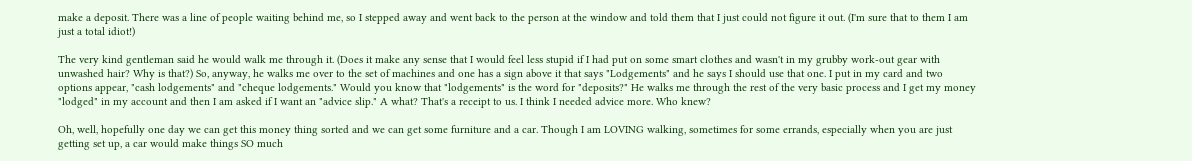make a deposit. There was a line of people waiting behind me, so I stepped away and went back to the person at the window and told them that I just could not figure it out. (I'm sure that to them I am just a total idiot!)

The very kind gentleman said he would walk me through it. (Does it make any sense that I would feel less stupid if I had put on some smart clothes and wasn't in my grubby work-out gear with unwashed hair? Why is that?) So, anyway, he walks me over to the set of machines and one has a sign above it that says "Lodgements" and he says I should use that one. I put in my card and two options appear, "cash lodgements" and "cheque lodgements." Would you know that "lodgements" is the word for "deposits?" He walks me through the rest of the very basic process and I get my money "lodged" in my account and then I am asked if I want an "advice slip." A what? That's a receipt to us. I think I needed advice more. Who knew?

Oh, well, hopefully one day we can get this money thing sorted and we can get some furniture and a car. Though I am LOVING walking, sometimes for some errands, especially when you are just getting set up, a car would make things SO much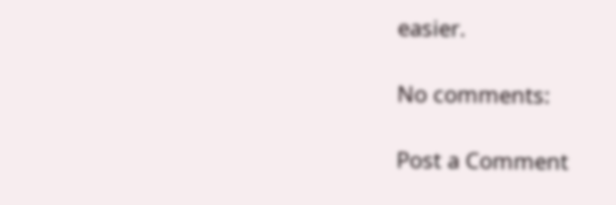easier.

No comments:

Post a Comment